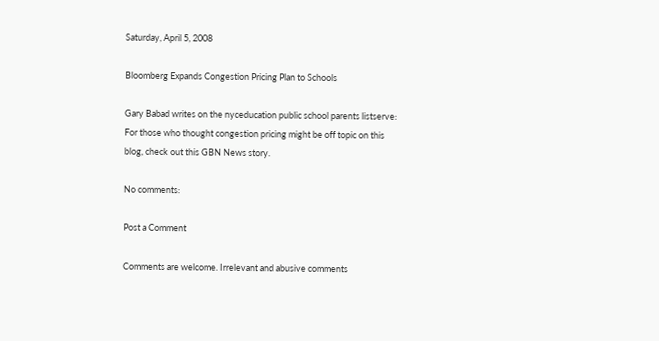Saturday, April 5, 2008

Bloomberg Expands Congestion Pricing Plan to Schools

Gary Babad writes on the nyceducation public school parents listserve:
For those who thought congestion pricing might be off topic on this
blog, check out this GBN News story.

No comments:

Post a Comment

Comments are welcome. Irrelevant and abusive comments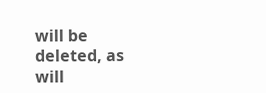will be deleted, as will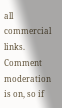all commercial links. Comment moderation is on, so if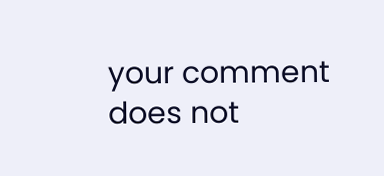your comment does not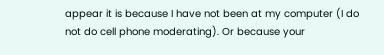appear it is because I have not been at my computer (I do not do cell phone moderating). Or because your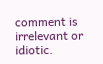comment is irrelevant or idiotic.